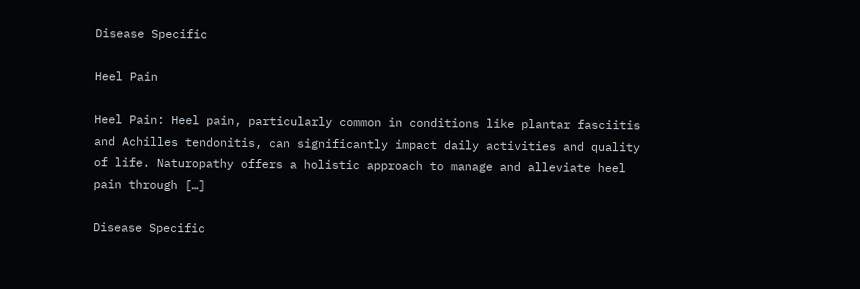Disease Specific

Heel Pain

Heel Pain: Heel pain, particularly common in conditions like plantar fasciitis and Achilles tendonitis, can significantly impact daily activities and quality of life. Naturopathy offers a holistic approach to manage and alleviate heel pain through […]

Disease Specific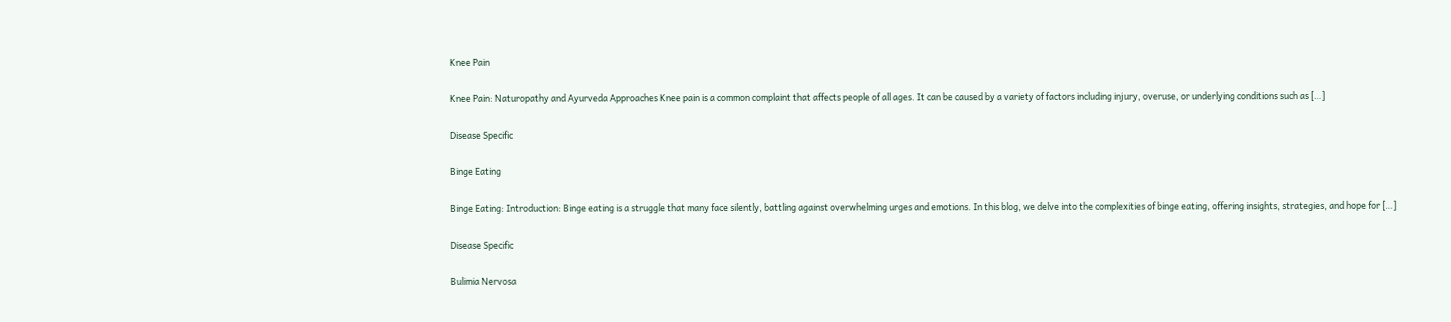Knee Pain

Knee Pain: Naturopathy and Ayurveda Approaches Knee pain is a common complaint that affects people of all ages. It can be caused by a variety of factors including injury, overuse, or underlying conditions such as […]

Disease Specific

Binge Eating

Binge Eating: Introduction: Binge eating is a struggle that many face silently, battling against overwhelming urges and emotions. In this blog, we delve into the complexities of binge eating, offering insights, strategies, and hope for […]

Disease Specific

Bulimia Nervosa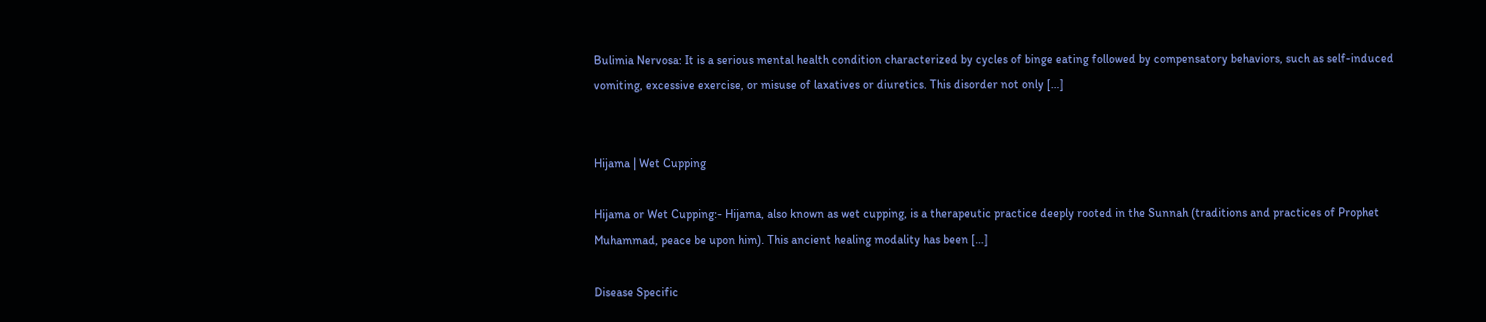Bulimia Nervosa: It is a serious mental health condition characterized by cycles of binge eating followed by compensatory behaviors, such as self-induced vomiting, excessive exercise, or misuse of laxatives or diuretics. This disorder not only […]


Hijama | Wet Cupping

Hijama or Wet Cupping:- Hijama, also known as wet cupping, is a therapeutic practice deeply rooted in the Sunnah (traditions and practices of Prophet Muhammad, peace be upon him). This ancient healing modality has been […]

Disease Specific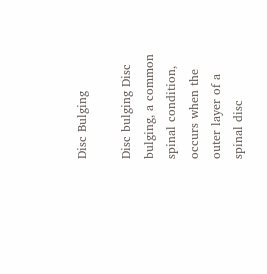Disc Bulging

Disc bulging Disc bulging, a common spinal condition, occurs when the outer layer of a spinal disc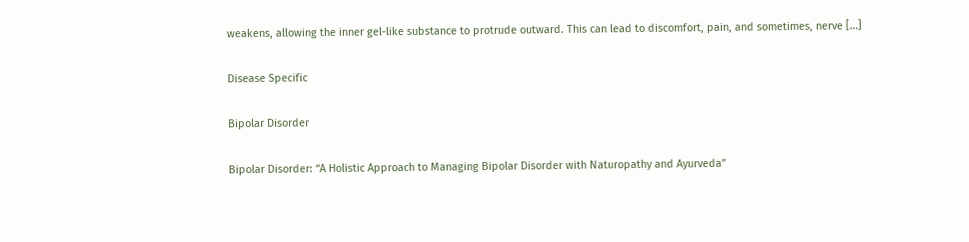weakens, allowing the inner gel-like substance to protrude outward. This can lead to discomfort, pain, and sometimes, nerve […]

Disease Specific

Bipolar Disorder

Bipolar Disorder: “A Holistic Approach to Managing Bipolar Disorder with Naturopathy and Ayurveda”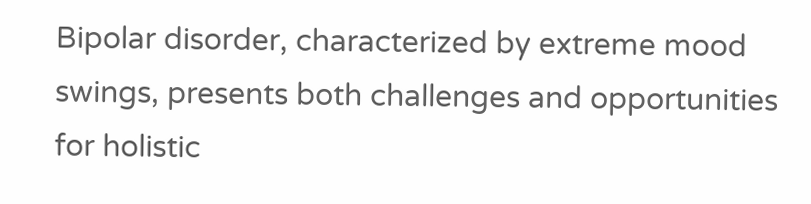Bipolar disorder, characterized by extreme mood swings, presents both challenges and opportunities for holistic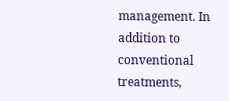management. In addition to conventional treatments,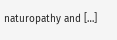naturopathy and […]